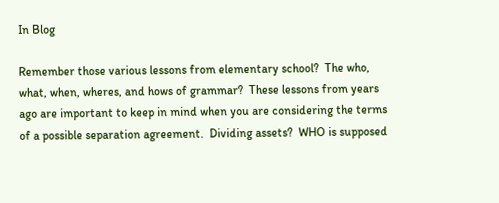In Blog

Remember those various lessons from elementary school?  The who, what, when, wheres, and hows of grammar?  These lessons from years ago are important to keep in mind when you are considering the terms of a possible separation agreement.  Dividing assets?  WHO is supposed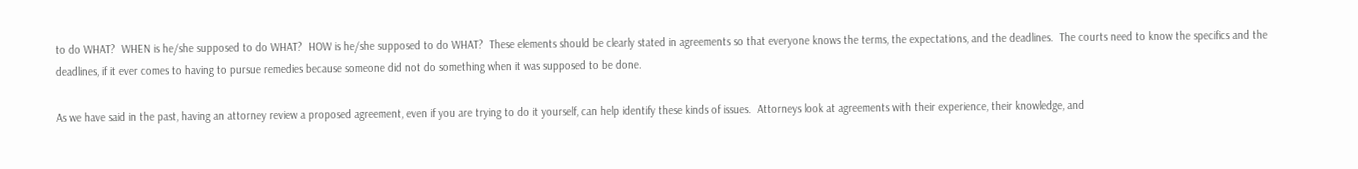to do WHAT?  WHEN is he/she supposed to do WHAT?  HOW is he/she supposed to do WHAT?  These elements should be clearly stated in agreements so that everyone knows the terms, the expectations, and the deadlines.  The courts need to know the specifics and the deadlines, if it ever comes to having to pursue remedies because someone did not do something when it was supposed to be done.

As we have said in the past, having an attorney review a proposed agreement, even if you are trying to do it yourself, can help identify these kinds of issues.  Attorneys look at agreements with their experience, their knowledge, and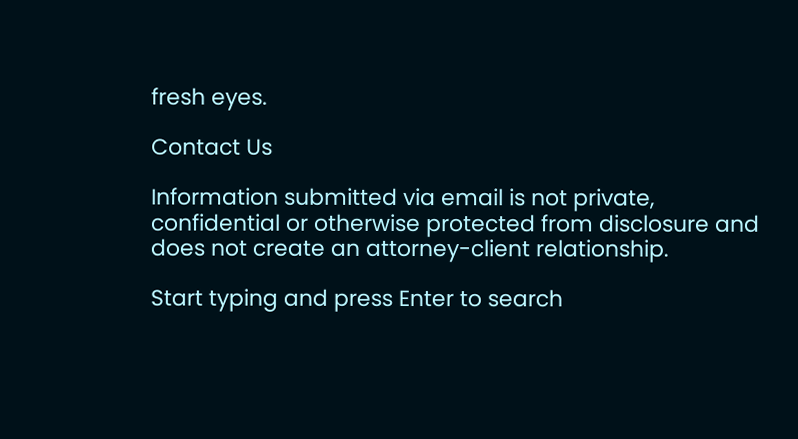fresh eyes.

Contact Us

Information submitted via email is not private, confidential or otherwise protected from disclosure and does not create an attorney-client relationship.

Start typing and press Enter to search